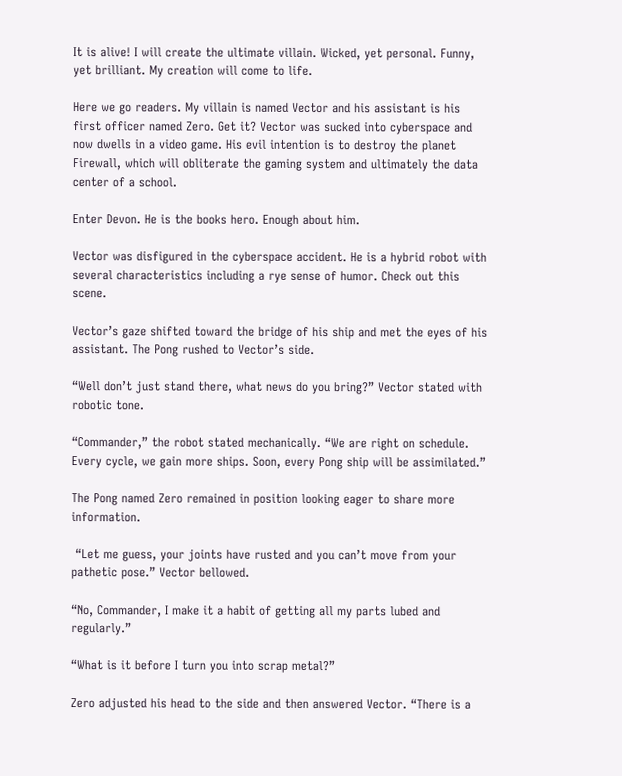It is alive! I will create the ultimate villain. Wicked, yet personal. Funny, yet brilliant. My creation will come to life.

Here we go readers. My villain is named Vector and his assistant is his first officer named Zero. Get it? Vector was sucked into cyberspace and now dwells in a video game. His evil intention is to destroy the planet Firewall, which will obliterate the gaming system and ultimately the data center of a school.

Enter Devon. He is the books hero. Enough about him.

Vector was disfigured in the cyberspace accident. He is a hybrid robot with several characteristics including a rye sense of humor. Check out this scene.

Vector’s gaze shifted toward the bridge of his ship and met the eyes of his assistant. The Pong rushed to Vector’s side.

“Well don’t just stand there, what news do you bring?” Vector stated with robotic tone.

“Commander,” the robot stated mechanically. “We are right on schedule. Every cycle, we gain more ships. Soon, every Pong ship will be assimilated.”

The Pong named Zero remained in position looking eager to share more information.

 “Let me guess, your joints have rusted and you can’t move from your pathetic pose.” Vector bellowed.

“No, Commander, I make it a habit of getting all my parts lubed and regularly.”

“What is it before I turn you into scrap metal?”

Zero adjusted his head to the side and then answered Vector. “There is a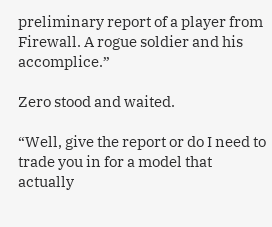preliminary report of a player from Firewall. A rogue soldier and his accomplice.”

Zero stood and waited.

“Well, give the report or do I need to trade you in for a model that actually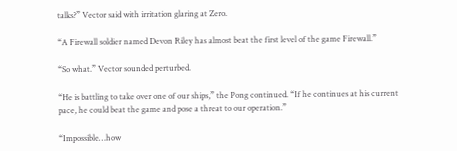talks?” Vector said with irritation glaring at Zero.

“A Firewall soldier named Devon Riley has almost beat the first level of the game Firewall.”

“So what.” Vector sounded perturbed.

“He is battling to take over one of our ships,” the Pong continued. “If he continues at his current pace, he could beat the game and pose a threat to our operation.”

“Impossible…how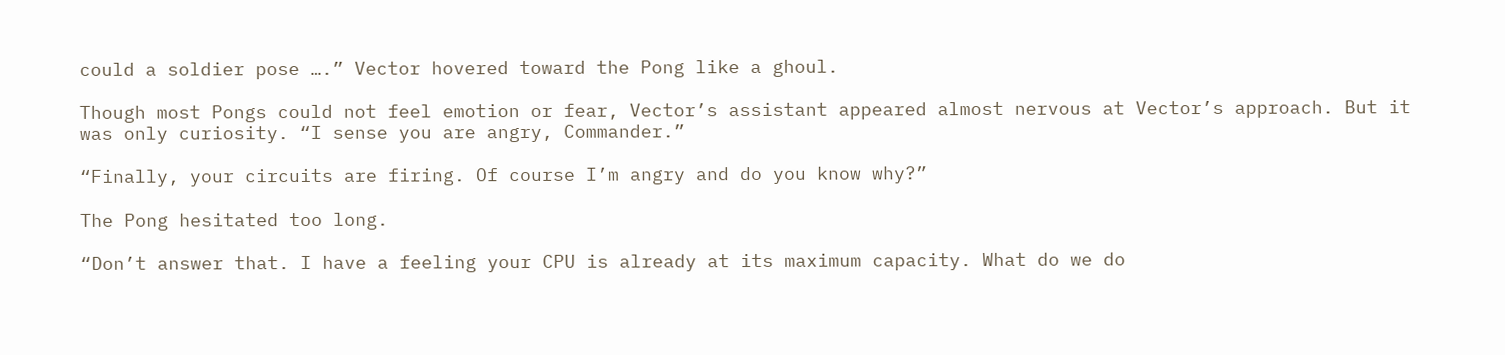could a soldier pose ….” Vector hovered toward the Pong like a ghoul.

Though most Pongs could not feel emotion or fear, Vector’s assistant appeared almost nervous at Vector’s approach. But it was only curiosity. “I sense you are angry, Commander.”

“Finally, your circuits are firing. Of course I’m angry and do you know why?”

The Pong hesitated too long.

“Don’t answer that. I have a feeling your CPU is already at its maximum capacity. What do we do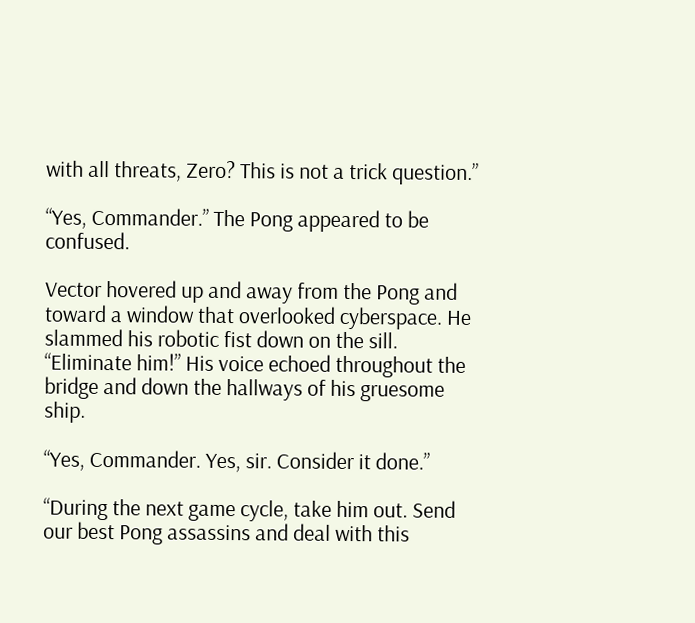with all threats, Zero? This is not a trick question.”

“Yes, Commander.” The Pong appeared to be confused.

Vector hovered up and away from the Pong and toward a window that overlooked cyberspace. He slammed his robotic fist down on the sill. “Eliminate him!” His voice echoed throughout the bridge and down the hallways of his gruesome ship.

“Yes, Commander. Yes, sir. Consider it done.”

“During the next game cycle, take him out. Send our best Pong assassins and deal with this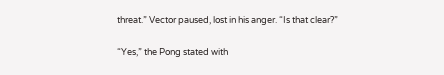threat.” Vector paused, lost in his anger. “Is that clear?”

“Yes,” the Pong stated with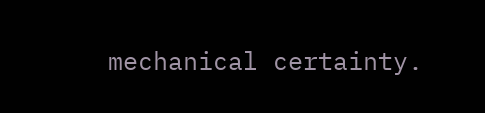mechanical certainty.